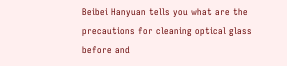Beibei Hanyuan tells you what are the precautions for cleaning optical glass before and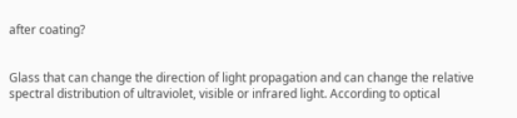after coating?


Glass that can change the direction of light propagation and can change the relative spectral distribution of ultraviolet, visible or infrared light. According to optical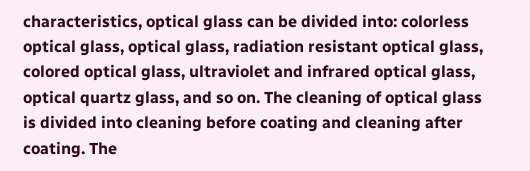characteristics, optical glass can be divided into: colorless optical glass, optical glass, radiation resistant optical glass, colored optical glass, ultraviolet and infrared optical glass, optical quartz glass, and so on. The cleaning of optical glass is divided into cleaning before coating and cleaning after coating. The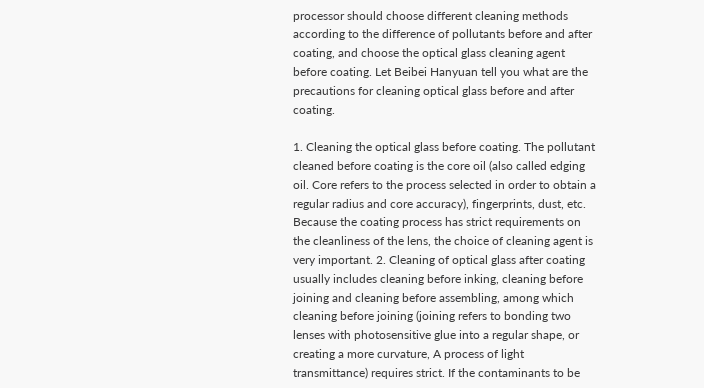processor should choose different cleaning methods according to the difference of pollutants before and after coating, and choose the optical glass cleaning agent before coating. Let Beibei Hanyuan tell you what are the precautions for cleaning optical glass before and after coating.

1. Cleaning the optical glass before coating. The pollutant cleaned before coating is the core oil (also called edging oil. Core refers to the process selected in order to obtain a regular radius and core accuracy), fingerprints, dust, etc. Because the coating process has strict requirements on the cleanliness of the lens, the choice of cleaning agent is very important. 2. Cleaning of optical glass after coating usually includes cleaning before inking, cleaning before joining and cleaning before assembling, among which cleaning before joining (joining refers to bonding two lenses with photosensitive glue into a regular shape, or creating a more curvature, A process of light transmittance) requires strict. If the contaminants to be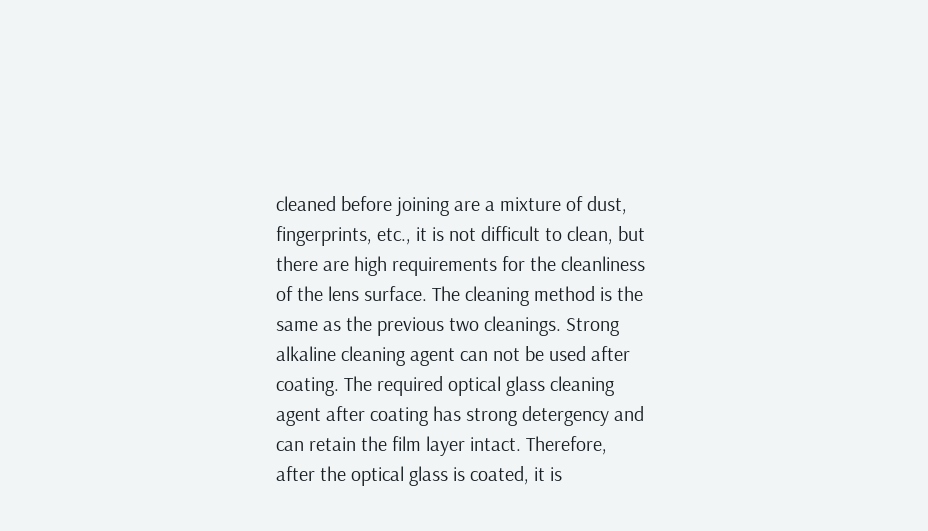cleaned before joining are a mixture of dust, fingerprints, etc., it is not difficult to clean, but there are high requirements for the cleanliness of the lens surface. The cleaning method is the same as the previous two cleanings. Strong alkaline cleaning agent can not be used after coating. The required optical glass cleaning agent after coating has strong detergency and can retain the film layer intact. Therefore, after the optical glass is coated, it is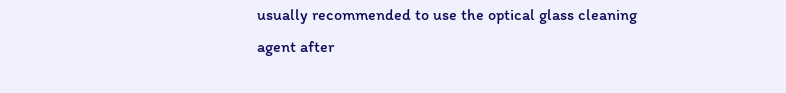usually recommended to use the optical glass cleaning agent after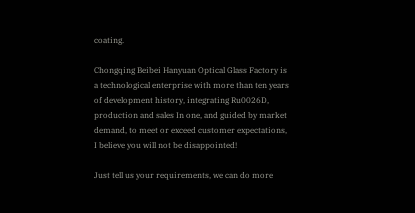coating.

Chongqing Beibei Hanyuan Optical Glass Factory is a technological enterprise with more than ten years of development history, integrating Ru0026D, production and sales In one, and guided by market demand, to meet or exceed customer expectations, I believe you will not be disappointed!

Just tell us your requirements, we can do more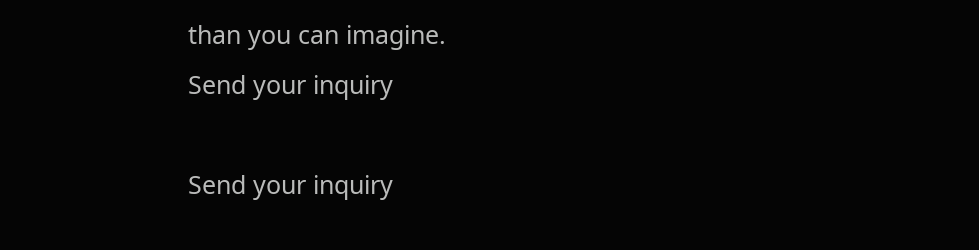than you can imagine.
Send your inquiry

Send your inquiry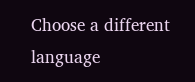Choose a different language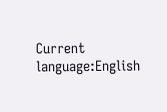Current language:English